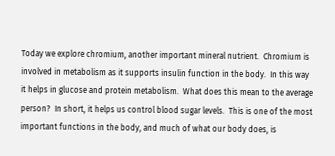Today we explore chromium, another important mineral nutrient.  Chromium is involved in metabolism as it supports insulin function in the body.  In this way it helps in glucose and protein metabolism.  What does this mean to the average person?  In short, it helps us control blood sugar levels.  This is one of the most important functions in the body, and much of what our body does, is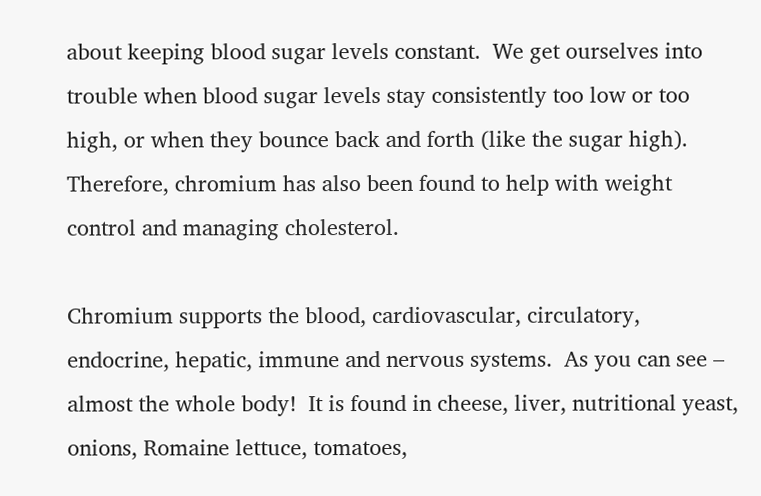about keeping blood sugar levels constant.  We get ourselves into trouble when blood sugar levels stay consistently too low or too high, or when they bounce back and forth (like the sugar high).  Therefore, chromium has also been found to help with weight control and managing cholesterol.

Chromium supports the blood, cardiovascular, circulatory, endocrine, hepatic, immune and nervous systems.  As you can see – almost the whole body!  It is found in cheese, liver, nutritional yeast, onions, Romaine lettuce, tomatoes,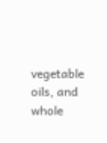vegetable oils, and whole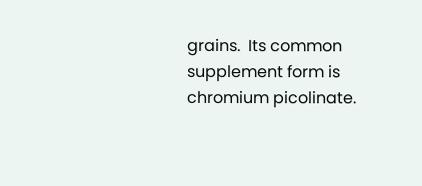grains.  Its common supplement form is chromium picolinate.